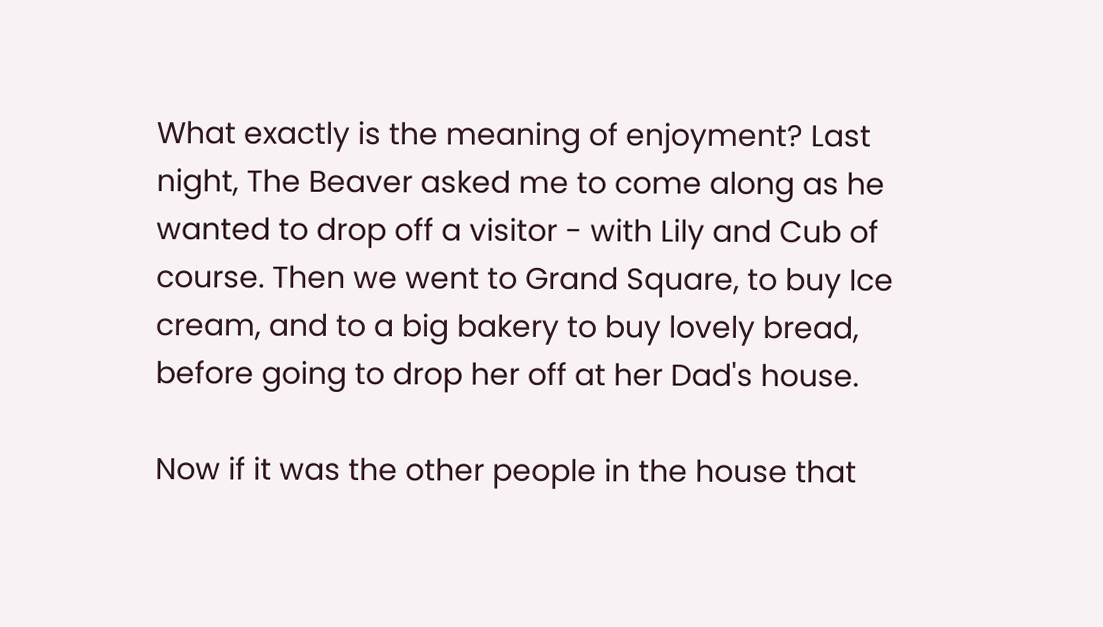What exactly is the meaning of enjoyment? Last night, The Beaver asked me to come along as he wanted to drop off a visitor - with Lily and Cub of course. Then we went to Grand Square, to buy Ice cream, and to a big bakery to buy lovely bread, before going to drop her off at her Dad's house.

Now if it was the other people in the house that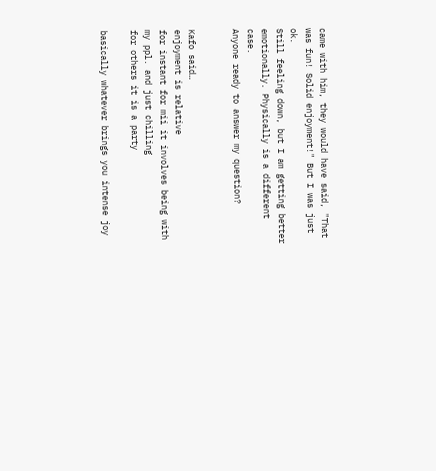came with him, they would have said, "That was fun! Solid enjoyment!" But I was just ok.
Still feeling down, but I am getting better emotionally. Physically is a different case.
Anyone ready to answer my question?


Kafo said…
enjoyment is relative
for instant for mii it involves being with my ppl. and just chilling
for others it is a party

basically whatever brings you intense joy